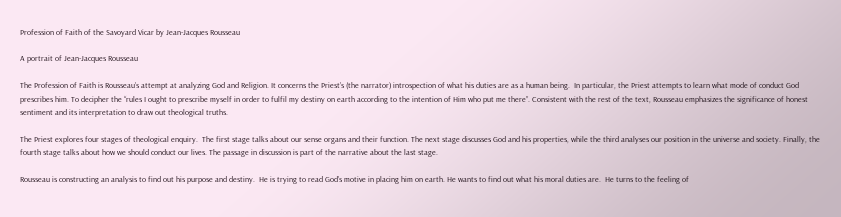Profession of Faith of the Savoyard Vicar by Jean-Jacques Rousseau

A portrait of Jean-Jacques Rousseau

The Profession of Faith is Rousseau’s attempt at analyzing God and Religion. It concerns the Priest’s (the narrator) introspection of what his duties are as a human being.  In particular, the Priest attempts to learn what mode of conduct God prescribes him. To decipher the “rules I ought to prescribe myself in order to fulfil my destiny on earth according to the intention of Him who put me there”. Consistent with the rest of the text, Rousseau emphasizes the significance of honest sentiment and its interpretation to draw out theological truths.

The Priest explores four stages of theological enquiry.  The first stage talks about our sense organs and their function. The next stage discusses God and his properties, while the third analyses our position in the universe and society. Finally, the fourth stage talks about how we should conduct our lives. The passage in discussion is part of the narrative about the last stage.

Rousseau is constructing an analysis to find out his purpose and destiny.  He is trying to read God’s motive in placing him on earth. He wants to find out what his moral duties are.  He turns to the feeling of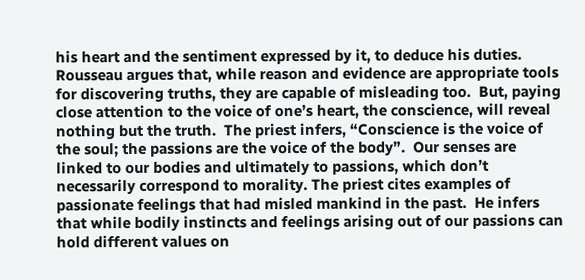his heart and the sentiment expressed by it, to deduce his duties.  Rousseau argues that, while reason and evidence are appropriate tools for discovering truths, they are capable of misleading too.  But, paying close attention to the voice of one’s heart, the conscience, will reveal nothing but the truth.  The priest infers, “Conscience is the voice of the soul; the passions are the voice of the body”.  Our senses are linked to our bodies and ultimately to passions, which don’t necessarily correspond to morality. The priest cites examples of passionate feelings that had misled mankind in the past.  He infers that while bodily instincts and feelings arising out of our passions can hold different values on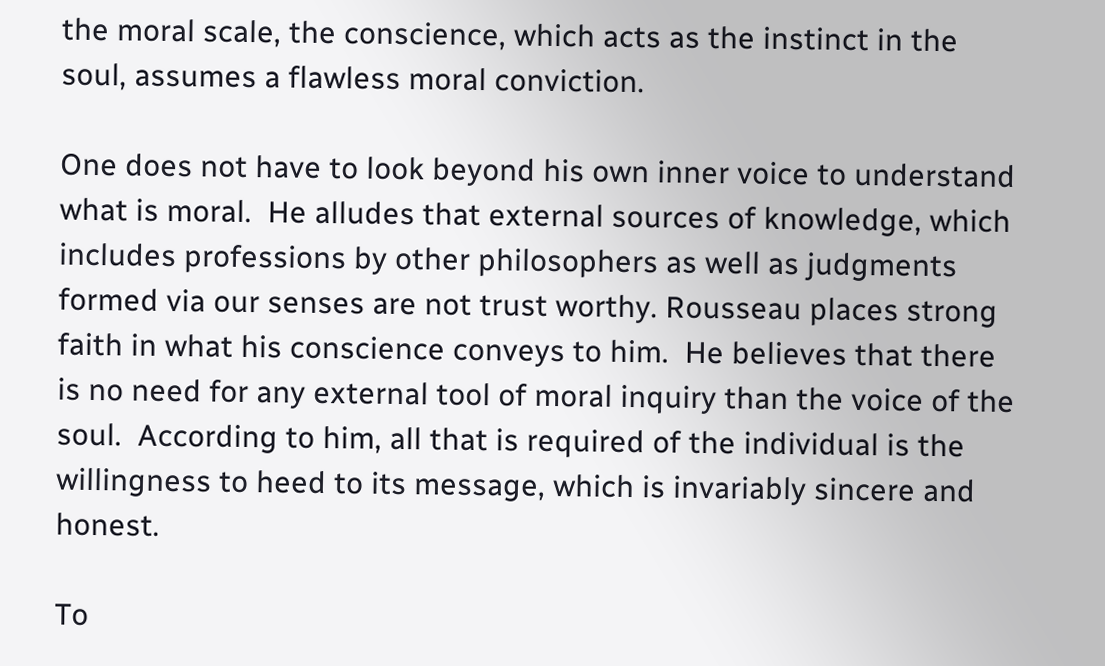the moral scale, the conscience, which acts as the instinct in the soul, assumes a flawless moral conviction.

One does not have to look beyond his own inner voice to understand what is moral.  He alludes that external sources of knowledge, which includes professions by other philosophers as well as judgments formed via our senses are not trust worthy. Rousseau places strong faith in what his conscience conveys to him.  He believes that there is no need for any external tool of moral inquiry than the voice of the soul.  According to him, all that is required of the individual is the willingness to heed to its message, which is invariably sincere and honest.

To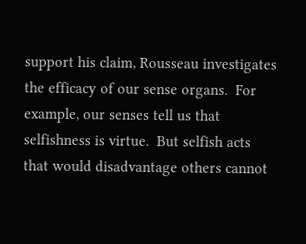support his claim, Rousseau investigates the efficacy of our sense organs.  For example, our senses tell us that selfishness is virtue.  But selfish acts that would disadvantage others cannot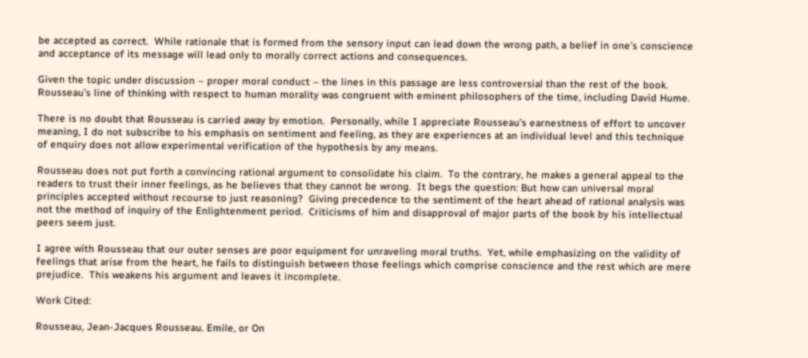be accepted as correct.  While rationale that is formed from the sensory input can lead down the wrong path, a belief in one’s conscience and acceptance of its message will lead only to morally correct actions and consequences.

Given the topic under discussion – proper moral conduct – the lines in this passage are less controversial than the rest of the book.  Rousseau’s line of thinking with respect to human morality was congruent with eminent philosophers of the time, including David Hume.

There is no doubt that Rousseau is carried away by emotion.  Personally, while I appreciate Rousseau’s earnestness of effort to uncover meaning, I do not subscribe to his emphasis on sentiment and feeling, as they are experiences at an individual level and this technique of enquiry does not allow experimental verification of the hypothesis by any means.

Rousseau does not put forth a convincing rational argument to consolidate his claim.  To the contrary, he makes a general appeal to the readers to trust their inner feelings, as he believes that they cannot be wrong.  It begs the question: But how can universal moral principles accepted without recourse to just reasoning?  Giving precedence to the sentiment of the heart ahead of rational analysis was not the method of inquiry of the Enlightenment period.  Criticisms of him and disapproval of major parts of the book by his intellectual peers seem just.

I agree with Rousseau that our outer senses are poor equipment for unraveling moral truths.  Yet, while emphasizing on the validity of feelings that arise from the heart, he fails to distinguish between those feelings which comprise conscience and the rest which are mere prejudice.  This weakens his argument and leaves it incomplete.

Work Cited:

Rousseau, Jean-Jacques Rousseau. Emile, or On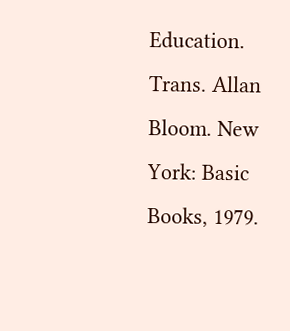Education. Trans. Allan Bloom. New York: Basic Books, 1979.